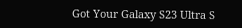Got Your Galaxy S23 Ultra S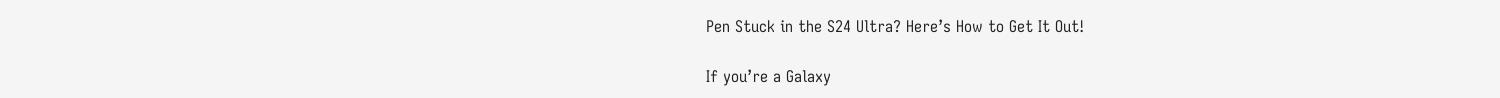Pen Stuck in the S24 Ultra? Here’s How to Get It Out!

If you’re a Galaxy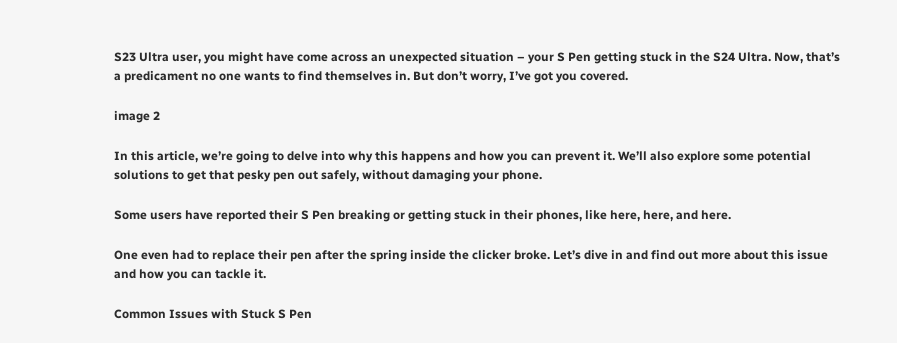S23 Ultra user, you might have come across an unexpected situation – your S Pen getting stuck in the S24 Ultra. Now, that’s a predicament no one wants to find themselves in. But don’t worry, I’ve got you covered.

image 2

In this article, we’re going to delve into why this happens and how you can prevent it. We’ll also explore some potential solutions to get that pesky pen out safely, without damaging your phone.

Some users have reported their S Pen breaking or getting stuck in their phones, like here, here, and here.

One even had to replace their pen after the spring inside the clicker broke. Let’s dive in and find out more about this issue and how you can tackle it.

Common Issues with Stuck S Pen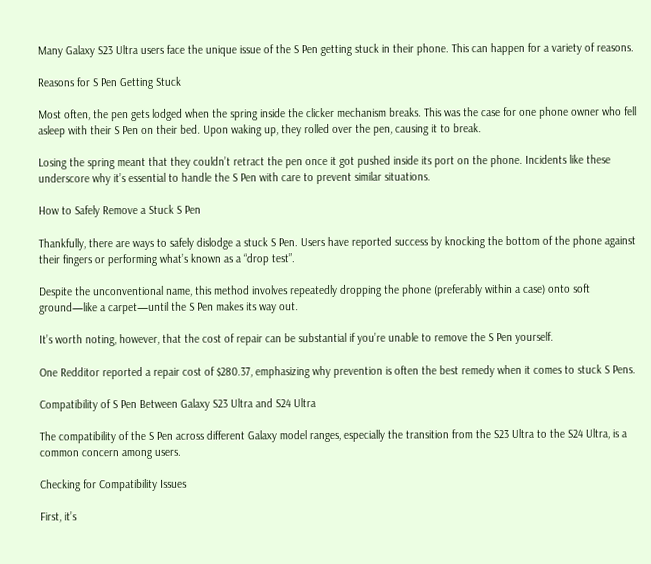Many Galaxy S23 Ultra users face the unique issue of the S Pen getting stuck in their phone. This can happen for a variety of reasons.

Reasons for S Pen Getting Stuck

Most often, the pen gets lodged when the spring inside the clicker mechanism breaks. This was the case for one phone owner who fell asleep with their S Pen on their bed. Upon waking up, they rolled over the pen, causing it to break.

Losing the spring meant that they couldn’t retract the pen once it got pushed inside its port on the phone. Incidents like these underscore why it’s essential to handle the S Pen with care to prevent similar situations.

How to Safely Remove a Stuck S Pen

Thankfully, there are ways to safely dislodge a stuck S Pen. Users have reported success by knocking the bottom of the phone against their fingers or performing what’s known as a “drop test”.

Despite the unconventional name, this method involves repeatedly dropping the phone (preferably within a case) onto soft ground—like a carpet—until the S Pen makes its way out.

It’s worth noting, however, that the cost of repair can be substantial if you’re unable to remove the S Pen yourself.

One Redditor reported a repair cost of $280.37, emphasizing why prevention is often the best remedy when it comes to stuck S Pens.

Compatibility of S Pen Between Galaxy S23 Ultra and S24 Ultra

The compatibility of the S Pen across different Galaxy model ranges, especially the transition from the S23 Ultra to the S24 Ultra, is a common concern among users.

Checking for Compatibility Issues

First, it’s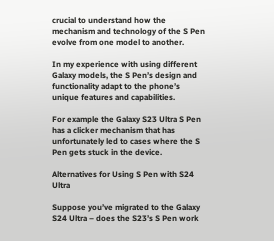crucial to understand how the mechanism and technology of the S Pen evolve from one model to another.

In my experience with using different Galaxy models, the S Pen’s design and functionality adapt to the phone’s unique features and capabilities.

For example the Galaxy S23 Ultra S Pen has a clicker mechanism that has unfortunately led to cases where the S Pen gets stuck in the device.

Alternatives for Using S Pen with S24 Ultra

Suppose you’ve migrated to the Galaxy S24 Ultra – does the S23’s S Pen work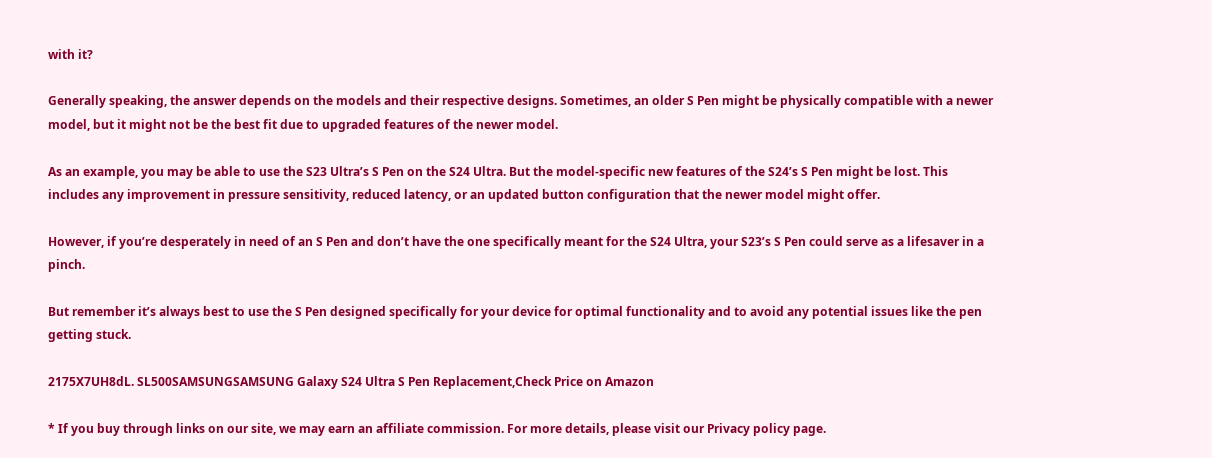with it?

Generally speaking, the answer depends on the models and their respective designs. Sometimes, an older S Pen might be physically compatible with a newer model, but it might not be the best fit due to upgraded features of the newer model.

As an example, you may be able to use the S23 Ultra’s S Pen on the S24 Ultra. But the model-specific new features of the S24’s S Pen might be lost. This includes any improvement in pressure sensitivity, reduced latency, or an updated button configuration that the newer model might offer.

However, if you’re desperately in need of an S Pen and don’t have the one specifically meant for the S24 Ultra, your S23’s S Pen could serve as a lifesaver in a pinch.

But remember it’s always best to use the S Pen designed specifically for your device for optimal functionality and to avoid any potential issues like the pen getting stuck.

2175X7UH8dL. SL500SAMSUNGSAMSUNG Galaxy S24 Ultra S Pen Replacement,Check Price on Amazon

* If you buy through links on our site, we may earn an affiliate commission. For more details, please visit our Privacy policy page.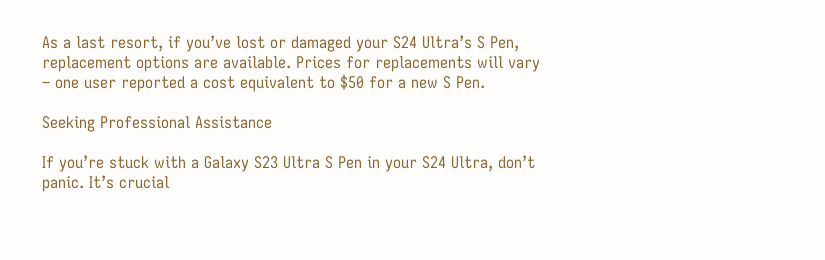As a last resort, if you’ve lost or damaged your S24 Ultra’s S Pen, replacement options are available. Prices for replacements will vary – one user reported a cost equivalent to $50 for a new S Pen.

Seeking Professional Assistance

If you’re stuck with a Galaxy S23 Ultra S Pen in your S24 Ultra, don’t panic. It’s crucial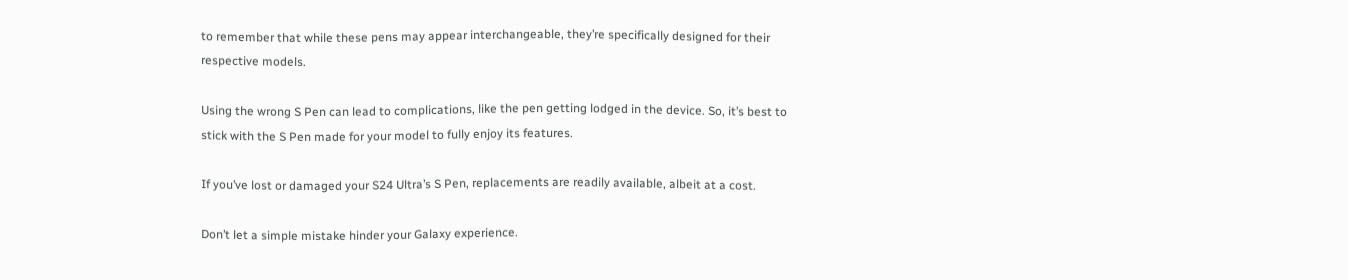to remember that while these pens may appear interchangeable, they’re specifically designed for their respective models.

Using the wrong S Pen can lead to complications, like the pen getting lodged in the device. So, it’s best to stick with the S Pen made for your model to fully enjoy its features.

If you’ve lost or damaged your S24 Ultra’s S Pen, replacements are readily available, albeit at a cost.

Don’t let a simple mistake hinder your Galaxy experience.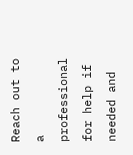Reach out to a professional for help if needed and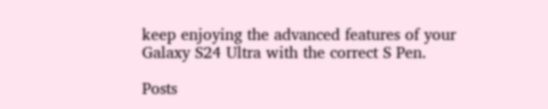keep enjoying the advanced features of your Galaxy S24 Ultra with the correct S Pen.

Posts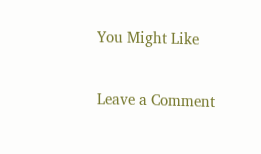You Might Like

Leave a Comment